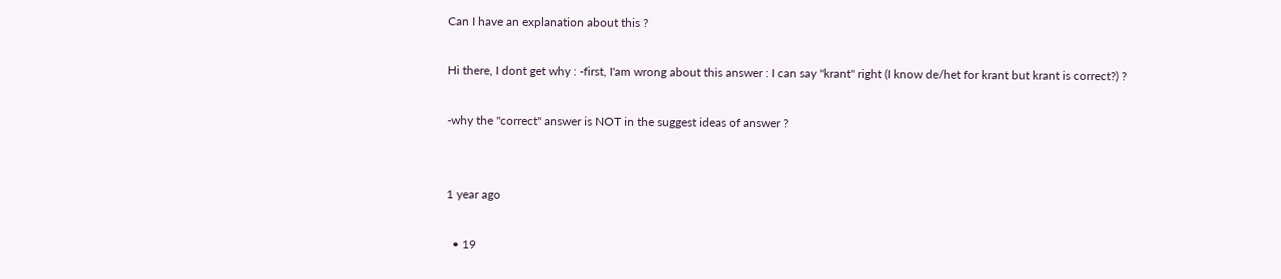Can I have an explanation about this ?

Hi there, I dont get why : -first, I'am wrong about this answer : I can say "krant" right (I know de/het for krant but krant is correct?) ?

-why the "correct" answer is NOT in the suggest ideas of answer ?


1 year ago

  • 19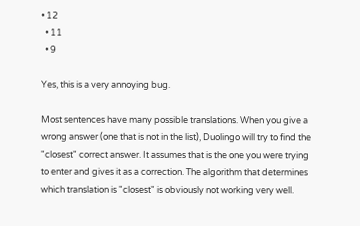• 12
  • 11
  • 9

Yes, this is a very annoying bug.

Most sentences have many possible translations. When you give a wrong answer (one that is not in the list), Duolingo will try to find the "closest" correct answer. It assumes that is the one you were trying to enter and gives it as a correction. The algorithm that determines which translation is "closest" is obviously not working very well.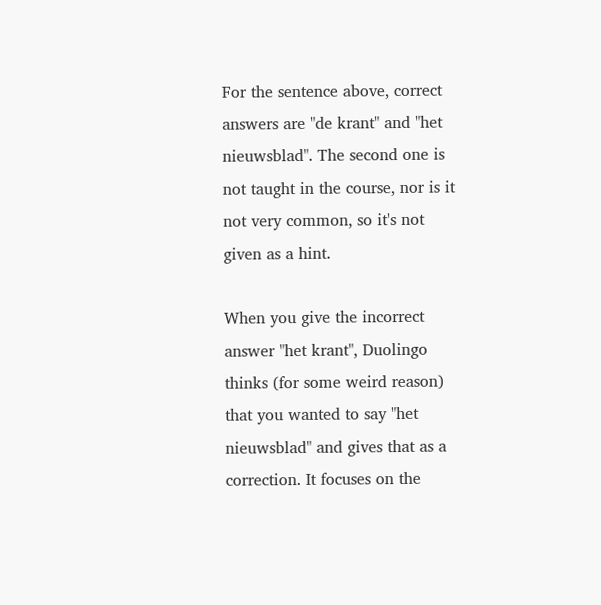For the sentence above, correct answers are "de krant" and "het nieuwsblad". The second one is not taught in the course, nor is it not very common, so it's not given as a hint.

When you give the incorrect answer "het krant", Duolingo thinks (for some weird reason) that you wanted to say "het nieuwsblad" and gives that as a correction. It focuses on the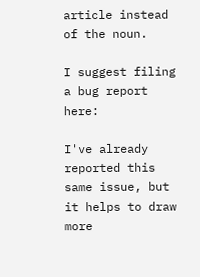article instead of the noun.

I suggest filing a bug report here:

I've already reported this same issue, but it helps to draw more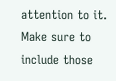attention to it. Make sure to include those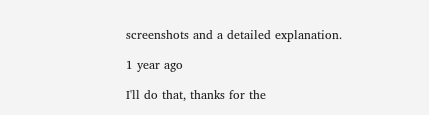screenshots and a detailed explanation.

1 year ago

I'll do that, thanks for the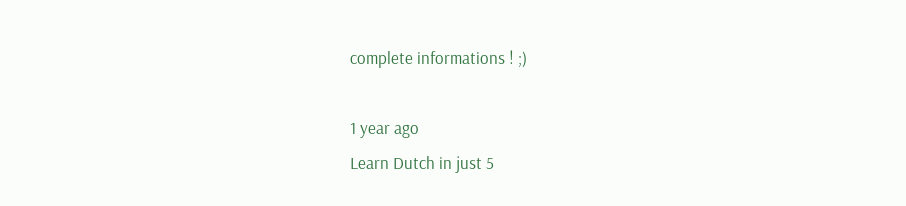complete informations ! ;)

1 year ago
Learn Dutch in just 5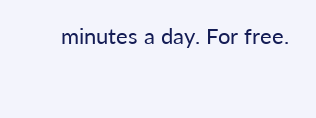minutes a day. For free.